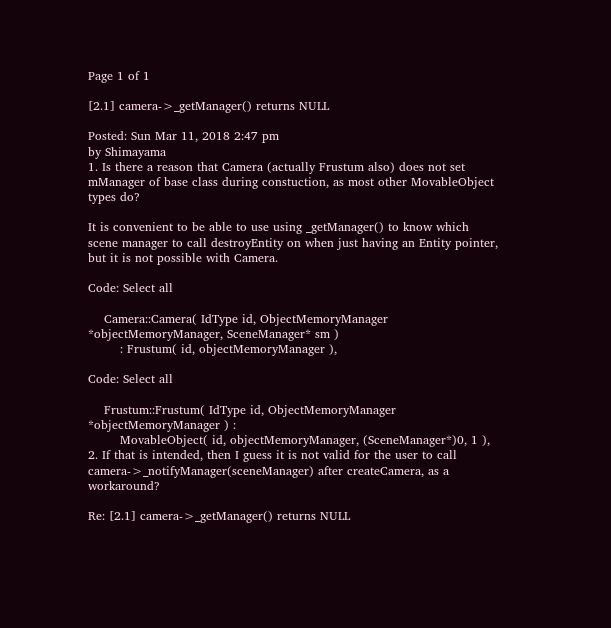Page 1 of 1

[2.1] camera->_getManager() returns NULL

Posted: Sun Mar 11, 2018 2:47 pm
by Shimayama
1. Is there a reason that Camera (actually Frustum also) does not set mManager of base class during constuction, as most other MovableObject types do?

It is convenient to be able to use using _getManager() to know which scene manager to call destroyEntity on when just having an Entity pointer, but it is not possible with Camera.

Code: Select all

    Camera::Camera( IdType id, ObjectMemoryManager *objectMemoryManager, SceneManager* sm )
        : Frustum( id, objectMemoryManager ),

Code: Select all

    Frustum::Frustum( IdType id, ObjectMemoryManager *objectMemoryManager ) :
        MovableObject( id, objectMemoryManager, (SceneManager*)0, 1 ),
2. If that is intended, then I guess it is not valid for the user to call camera->_notifyManager(sceneManager) after createCamera, as a workaround?

Re: [2.1] camera->_getManager() returns NULL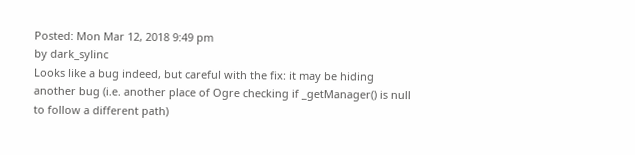Posted: Mon Mar 12, 2018 9:49 pm
by dark_sylinc
Looks like a bug indeed, but careful with the fix: it may be hiding another bug (i.e. another place of Ogre checking if _getManager() is null to follow a different path)